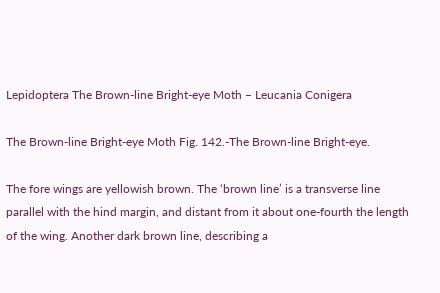Lepidoptera The Brown-line Bright-eye Moth – Leucania Conigera

The Brown-line Bright-eye Moth Fig. 142.-The Brown-line Bright-eye.

The fore wings are yellowish brown. The ‘brown line’ is a transverse line parallel with the hind margin, and distant from it about one-fourth the length of the wing. Another dark brown line, describing a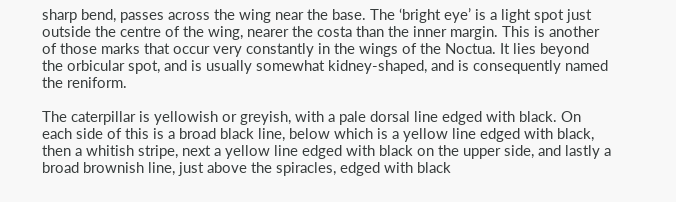sharp bend, passes across the wing near the base. The ‘bright eye’ is a light spot just outside the centre of the wing, nearer the costa than the inner margin. This is another of those marks that occur very constantly in the wings of the Noctua. It lies beyond the orbicular spot, and is usually somewhat kidney-shaped, and is consequently named the reniform.

The caterpillar is yellowish or greyish, with a pale dorsal line edged with black. On each side of this is a broad black line, below which is a yellow line edged with black, then a whitish stripe, next a yellow line edged with black on the upper side, and lastly a broad brownish line, just above the spiracles, edged with black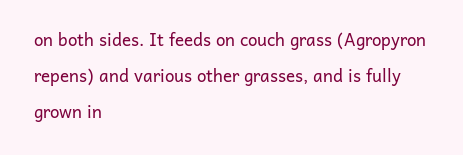on both sides. It feeds on couch grass (Agropyron repens) and various other grasses, and is fully grown in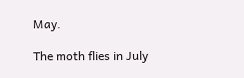May.

The moth flies in July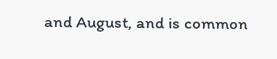and August, and is common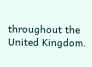throughout the United Kingdom.